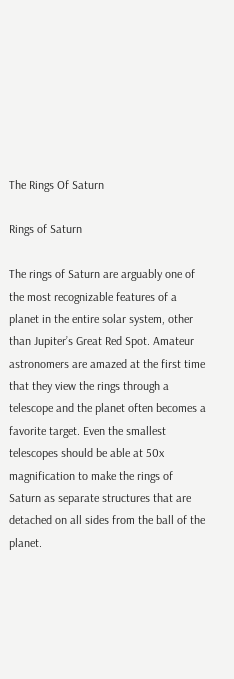The Rings Of Saturn

Rings of Saturn

The rings of Saturn are arguably one of the most recognizable features of a planet in the entire solar system, other than Jupiter’s Great Red Spot. Amateur astronomers are amazed at the first time that they view the rings through a telescope and the planet often becomes a favorite target. Even the smallest telescopes should be able at 50x magnification to make the rings of Saturn as separate structures that are detached on all sides from the ball of the planet.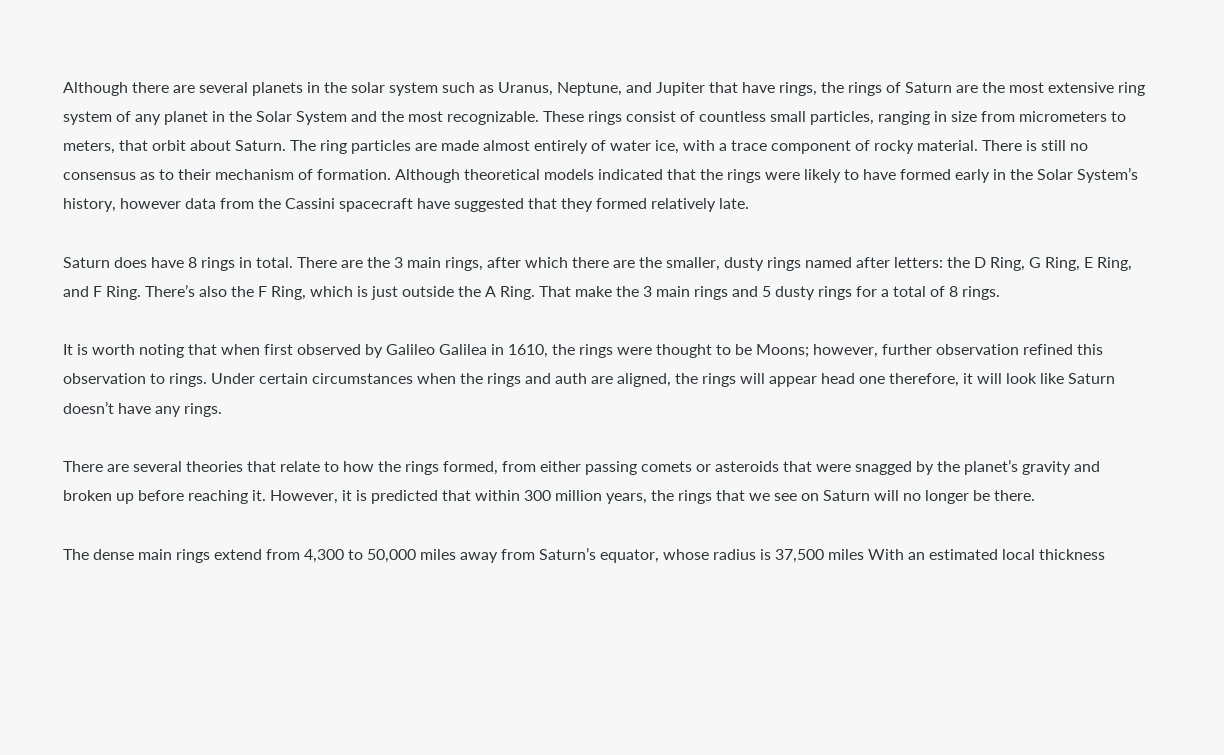Although there are several planets in the solar system such as Uranus, Neptune, and Jupiter that have rings, the rings of Saturn are the most extensive ring system of any planet in the Solar System and the most recognizable. These rings consist of countless small particles, ranging in size from micrometers to meters, that orbit about Saturn. The ring particles are made almost entirely of water ice, with a trace component of rocky material. There is still no consensus as to their mechanism of formation. Although theoretical models indicated that the rings were likely to have formed early in the Solar System’s history, however data from the Cassini spacecraft have suggested that they formed relatively late.

Saturn does have 8 rings in total. There are the 3 main rings, after which there are the smaller, dusty rings named after letters: the D Ring, G Ring, E Ring, and F Ring. There’s also the F Ring, which is just outside the A Ring. That make the 3 main rings and 5 dusty rings for a total of 8 rings.

It is worth noting that when first observed by Galileo Galilea in 1610, the rings were thought to be Moons; however, further observation refined this observation to rings. Under certain circumstances when the rings and auth are aligned, the rings will appear head one therefore, it will look like Saturn doesn’t have any rings.

There are several theories that relate to how the rings formed, from either passing comets or asteroids that were snagged by the planet’s gravity and broken up before reaching it. However, it is predicted that within 300 million years, the rings that we see on Saturn will no longer be there.

The dense main rings extend from 4,300 to 50,000 miles away from Saturn’s equator, whose radius is 37,500 miles With an estimated local thickness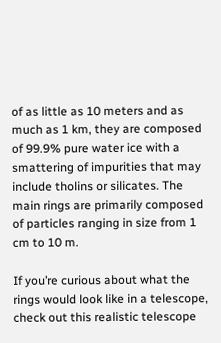of as little as 10 meters and as much as 1 km, they are composed of 99.9% pure water ice with a smattering of impurities that may include tholins or silicates. The main rings are primarily composed of particles ranging in size from 1 cm to 10 m.

If you’re curious about what the rings would look like in a telescope, check out this realistic telescope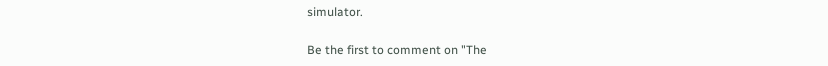simulator.

Be the first to comment on "The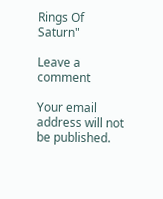Rings Of Saturn"

Leave a comment

Your email address will not be published.